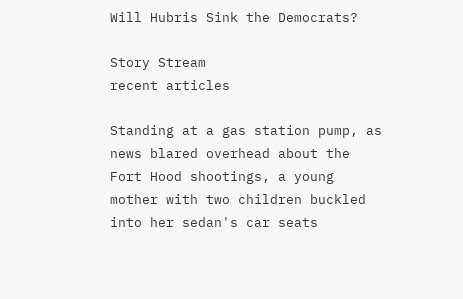Will Hubris Sink the Democrats?

Story Stream
recent articles

Standing at a gas station pump, as news blared overhead about the Fort Hood shootings, a young mother with two children buckled into her sedan's car seats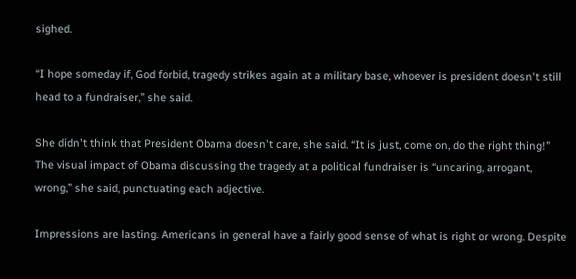sighed.

“I hope someday if, God forbid, tragedy strikes again at a military base, whoever is president doesn't still head to a fundraiser,” she said.

She didn't think that President Obama doesn't care, she said. “It is just, come on, do the right thing!” The visual impact of Obama discussing the tragedy at a political fundraiser is “uncaring, arrogant, wrong,” she said, punctuating each adjective.

Impressions are lasting. Americans in general have a fairly good sense of what is right or wrong. Despite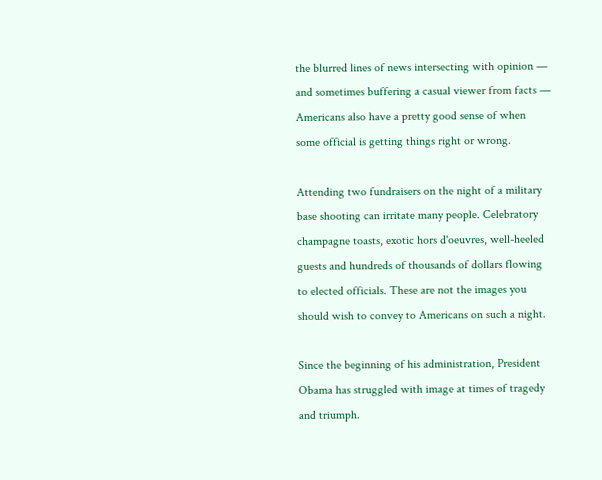the blurred lines of news intersecting with opinion — and sometimes buffering a casual viewer from facts — Americans also have a pretty good sense of when some official is getting things right or wrong.

Attending two fundraisers on the night of a military base shooting can irritate many people. Celebratory champagne toasts, exotic hors d'oeuvres, well-heeled guests and hundreds of thousands of dollars flowing to elected officials. These are not the images you should wish to convey to Americans on such a night.

Since the beginning of his administration, President Obama has struggled with image at times of tragedy and triumph.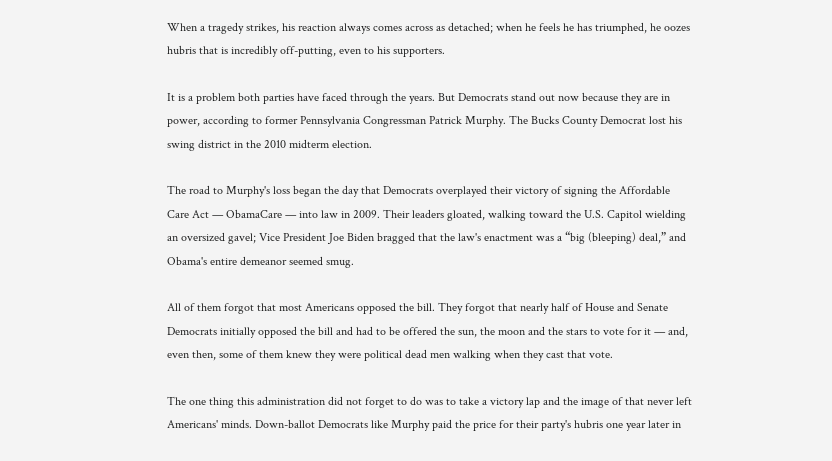When a tragedy strikes, his reaction always comes across as detached; when he feels he has triumphed, he oozes hubris that is incredibly off-putting, even to his supporters.

It is a problem both parties have faced through the years. But Democrats stand out now because they are in power, according to former Pennsylvania Congressman Patrick Murphy. The Bucks County Democrat lost his swing district in the 2010 midterm election.

The road to Murphy's loss began the day that Democrats overplayed their victory of signing the Affordable Care Act — ObamaCare — into law in 2009. Their leaders gloated, walking toward the U.S. Capitol wielding an oversized gavel; Vice President Joe Biden bragged that the law's enactment was a “big (bleeping) deal,” and Obama's entire demeanor seemed smug.

All of them forgot that most Americans opposed the bill. They forgot that nearly half of House and Senate Democrats initially opposed the bill and had to be offered the sun, the moon and the stars to vote for it — and, even then, some of them knew they were political dead men walking when they cast that vote.

The one thing this administration did not forget to do was to take a victory lap and the image of that never left Americans' minds. Down-ballot Democrats like Murphy paid the price for their party's hubris one year later in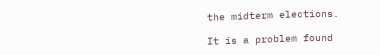the midterm elections.

It is a problem found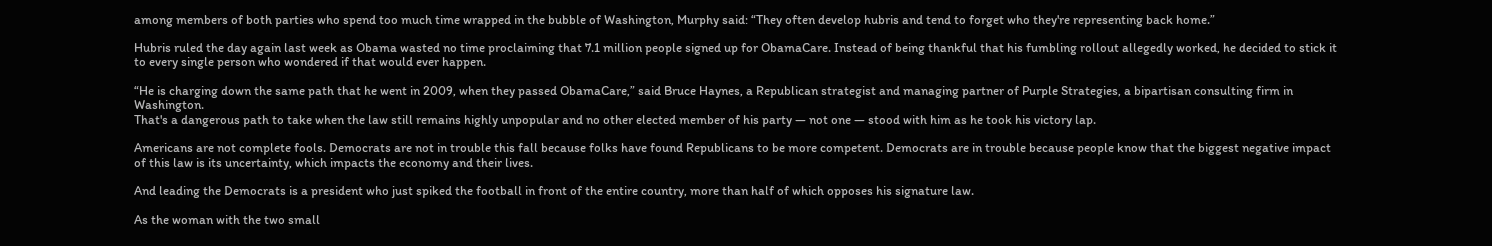among members of both parties who spend too much time wrapped in the bubble of Washington, Murphy said: “They often develop hubris and tend to forget who they're representing back home.”

Hubris ruled the day again last week as Obama wasted no time proclaiming that 7.1 million people signed up for ObamaCare. Instead of being thankful that his fumbling rollout allegedly worked, he decided to stick it to every single person who wondered if that would ever happen.

“He is charging down the same path that he went in 2009, when they passed ObamaCare,” said Bruce Haynes, a Republican strategist and managing partner of Purple Strategies, a bipartisan consulting firm in Washington.
That's a dangerous path to take when the law still remains highly unpopular and no other elected member of his party — not one — stood with him as he took his victory lap.

Americans are not complete fools. Democrats are not in trouble this fall because folks have found Republicans to be more competent. Democrats are in trouble because people know that the biggest negative impact of this law is its uncertainty, which impacts the economy and their lives.

And leading the Democrats is a president who just spiked the football in front of the entire country, more than half of which opposes his signature law.

As the woman with the two small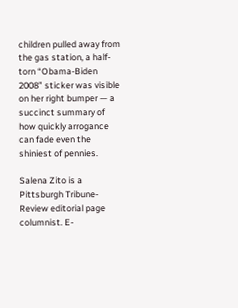children pulled away from the gas station, a half-torn “Obama-Biden 2008” sticker was visible on her right bumper — a succinct summary of how quickly arrogance can fade even the shiniest of pennies.

Salena Zito is a Pittsburgh Tribune-Review editorial page columnist. E-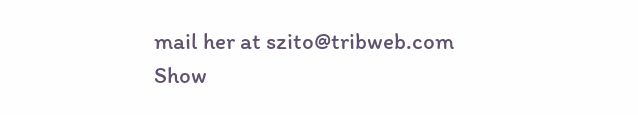mail her at szito@tribweb.com
Show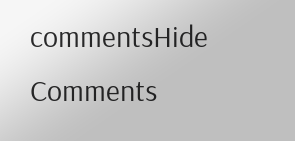commentsHide Comments